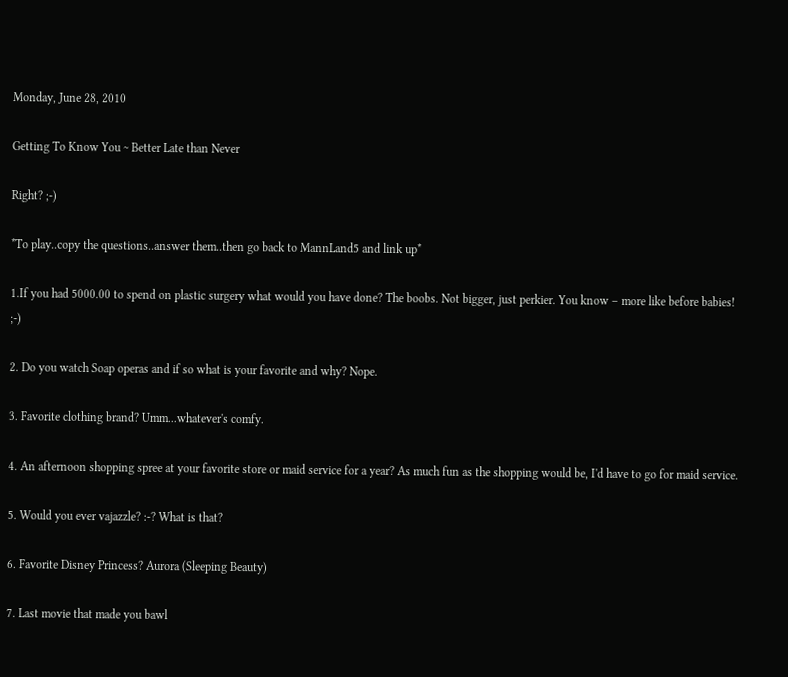Monday, June 28, 2010

Getting To Know You ~ Better Late than Never

Right? ;-)

*To play..copy the questions..answer them..then go back to MannLand5 and link up*

1.If you had 5000.00 to spend on plastic surgery what would you have done? The boobs. Not bigger, just perkier. You know – more like before babies! ;-)

2. Do you watch Soap operas and if so what is your favorite and why? Nope.

3. Favorite clothing brand? Umm...whatever's comfy.

4. An afternoon shopping spree at your favorite store or maid service for a year? As much fun as the shopping would be, I'd have to go for maid service.

5. Would you ever vajazzle? :-? What is that?

6. Favorite Disney Princess? Aurora (Sleeping Beauty)

7. Last movie that made you bawl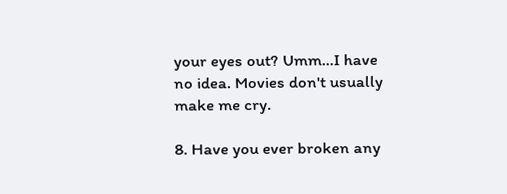your eyes out? Umm...I have no idea. Movies don't usually make me cry.

8. Have you ever broken any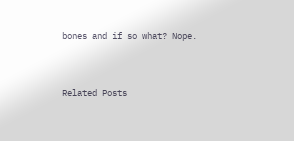bones and if so what? Nope.


Related Posts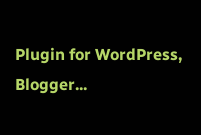Plugin for WordPress, Blogger...